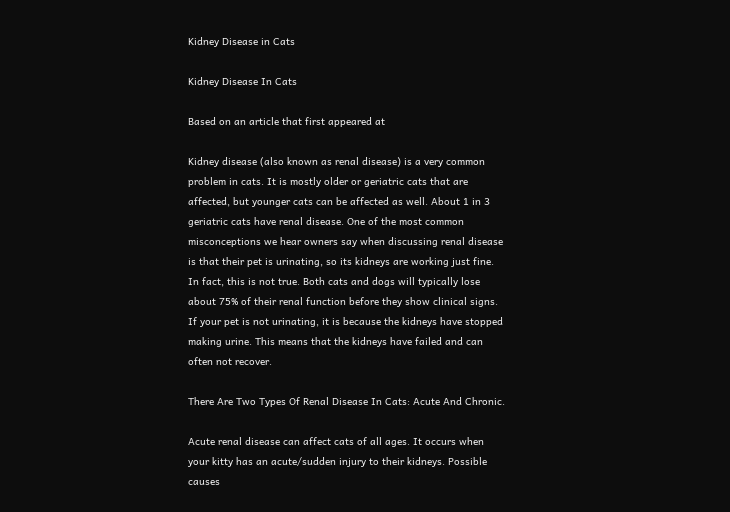Kidney Disease in Cats

Kidney Disease In Cats

Based on an article that first appeared at

Kidney disease (also known as renal disease) is a very common problem in cats. It is mostly older or geriatric cats that are affected, but younger cats can be affected as well. About 1 in 3 geriatric cats have renal disease. One of the most common misconceptions we hear owners say when discussing renal disease is that their pet is urinating, so its kidneys are working just fine. In fact, this is not true. Both cats and dogs will typically lose about 75% of their renal function before they show clinical signs. If your pet is not urinating, it is because the kidneys have stopped making urine. This means that the kidneys have failed and can often not recover.

There Are Two Types Of Renal Disease In Cats: Acute And Chronic.

Acute renal disease can affect cats of all ages. It occurs when your kitty has an acute/sudden injury to their kidneys. Possible causes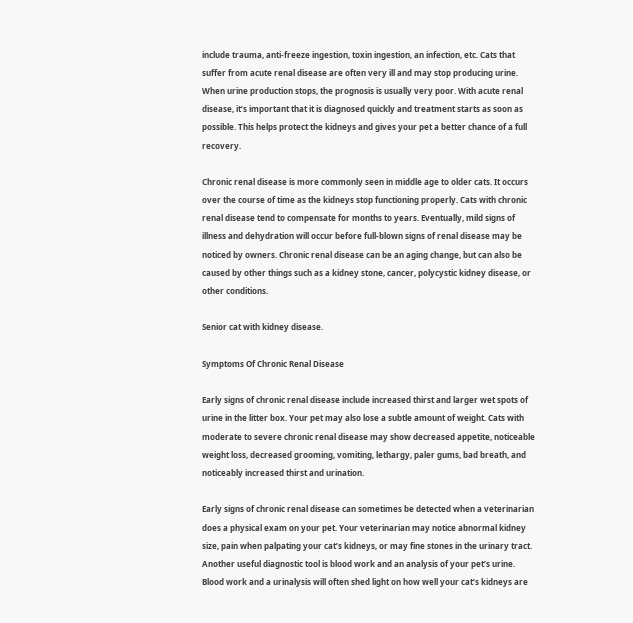include trauma, anti-freeze ingestion, toxin ingestion, an infection, etc. Cats that suffer from acute renal disease are often very ill and may stop producing urine. When urine production stops, the prognosis is usually very poor. With acute renal disease, it’s important that it is diagnosed quickly and treatment starts as soon as possible. This helps protect the kidneys and gives your pet a better chance of a full recovery.

Chronic renal disease is more commonly seen in middle age to older cats. It occurs over the course of time as the kidneys stop functioning properly. Cats with chronic renal disease tend to compensate for months to years. Eventually, mild signs of illness and dehydration will occur before full-blown signs of renal disease may be noticed by owners. Chronic renal disease can be an aging change, but can also be caused by other things such as a kidney stone, cancer, polycystic kidney disease, or other conditions.

Senior cat with kidney disease.

Symptoms Of Chronic Renal Disease

Early signs of chronic renal disease include increased thirst and larger wet spots of urine in the litter box. Your pet may also lose a subtle amount of weight. Cats with moderate to severe chronic renal disease may show decreased appetite, noticeable weight loss, decreased grooming, vomiting, lethargy, paler gums, bad breath, and noticeably increased thirst and urination.

Early signs of chronic renal disease can sometimes be detected when a veterinarian does a physical exam on your pet. Your veterinarian may notice abnormal kidney size, pain when palpating your cat’s kidneys, or may fine stones in the urinary tract. Another useful diagnostic tool is blood work and an analysis of your pet’s urine. Blood work and a urinalysis will often shed light on how well your cat’s kidneys are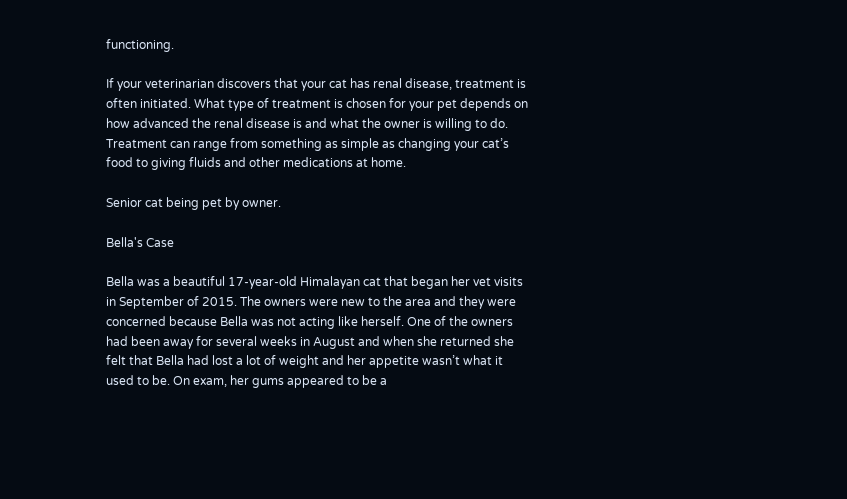functioning.

If your veterinarian discovers that your cat has renal disease, treatment is often initiated. What type of treatment is chosen for your pet depends on how advanced the renal disease is and what the owner is willing to do. Treatment can range from something as simple as changing your cat’s food to giving fluids and other medications at home.

Senior cat being pet by owner.

Bella's Case

Bella was a beautiful 17-year-old Himalayan cat that began her vet visits in September of 2015. The owners were new to the area and they were concerned because Bella was not acting like herself. One of the owners had been away for several weeks in August and when she returned she felt that Bella had lost a lot of weight and her appetite wasn’t what it used to be. On exam, her gums appeared to be a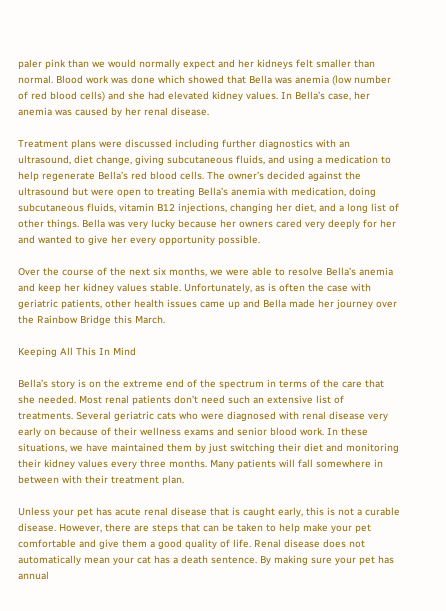paler pink than we would normally expect and her kidneys felt smaller than normal. Blood work was done which showed that Bella was anemia (low number of red blood cells) and she had elevated kidney values. In Bella’s case, her anemia was caused by her renal disease.

Treatment plans were discussed including further diagnostics with an ultrasound, diet change, giving subcutaneous fluids, and using a medication to help regenerate Bella’s red blood cells. The owner’s decided against the ultrasound but were open to treating Bella’s anemia with medication, doing subcutaneous fluids, vitamin B12 injections, changing her diet, and a long list of other things. Bella was very lucky because her owners cared very deeply for her and wanted to give her every opportunity possible.

Over the course of the next six months, we were able to resolve Bella’s anemia and keep her kidney values stable. Unfortunately, as is often the case with geriatric patients, other health issues came up and Bella made her journey over the Rainbow Bridge this March.

Keeping All This In Mind

Bella’s story is on the extreme end of the spectrum in terms of the care that she needed. Most renal patients don’t need such an extensive list of treatments. Several geriatric cats who were diagnosed with renal disease very early on because of their wellness exams and senior blood work. In these situations, we have maintained them by just switching their diet and monitoring their kidney values every three months. Many patients will fall somewhere in between with their treatment plan.

Unless your pet has acute renal disease that is caught early, this is not a curable disease. However, there are steps that can be taken to help make your pet comfortable and give them a good quality of life. Renal disease does not automatically mean your cat has a death sentence. By making sure your pet has annual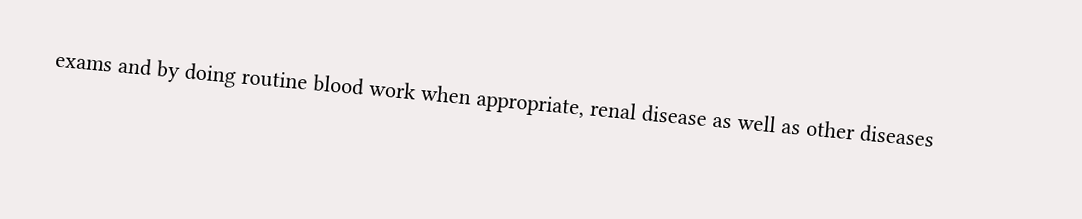exams and by doing routine blood work when appropriate, renal disease as well as other diseases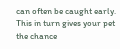can often be caught early. This in turn gives your pet the chance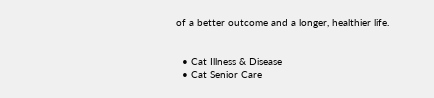of a better outcome and a longer, healthier life.


  • Cat Illness & Disease
  • Cat Senior Care